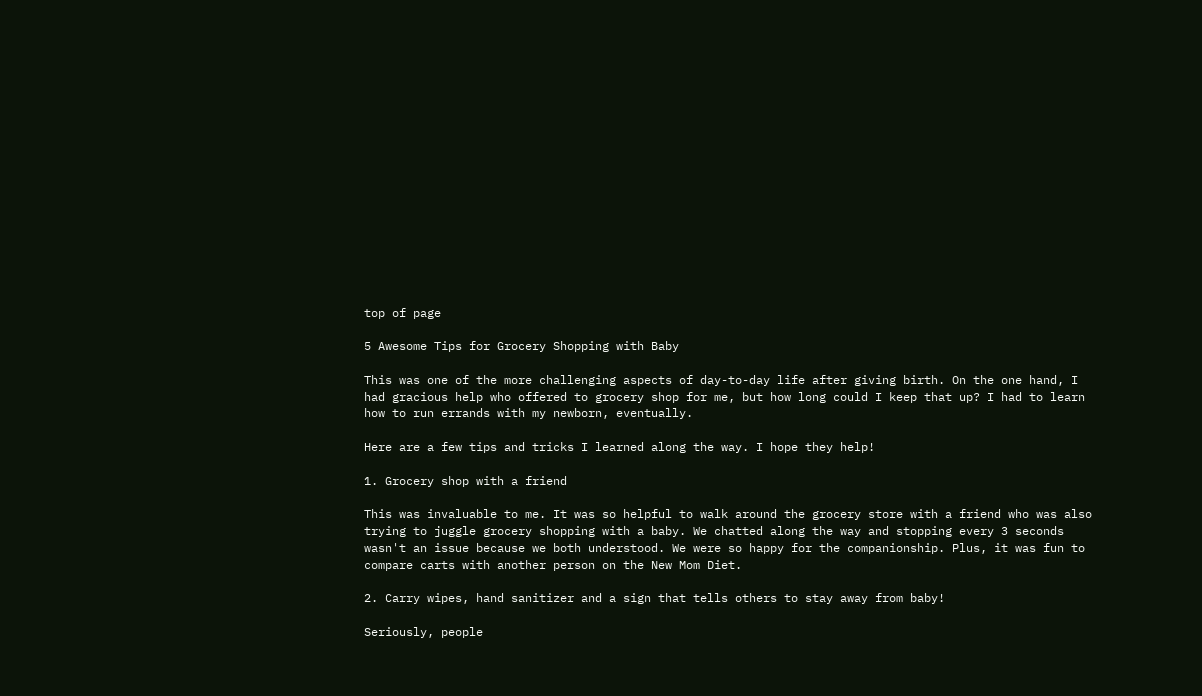top of page

5 Awesome Tips for Grocery Shopping with Baby

This was one of the more challenging aspects of day-to-day life after giving birth. On the one hand, I had gracious help who offered to grocery shop for me, but how long could I keep that up? I had to learn how to run errands with my newborn, eventually.

Here are a few tips and tricks I learned along the way. I hope they help!

1. Grocery shop with a friend

This was invaluable to me. It was so helpful to walk around the grocery store with a friend who was also trying to juggle grocery shopping with a baby. We chatted along the way and stopping every 3 seconds wasn't an issue because we both understood. We were so happy for the companionship. Plus, it was fun to compare carts with another person on the New Mom Diet.

2. Carry wipes, hand sanitizer and a sign that tells others to stay away from baby!

Seriously, people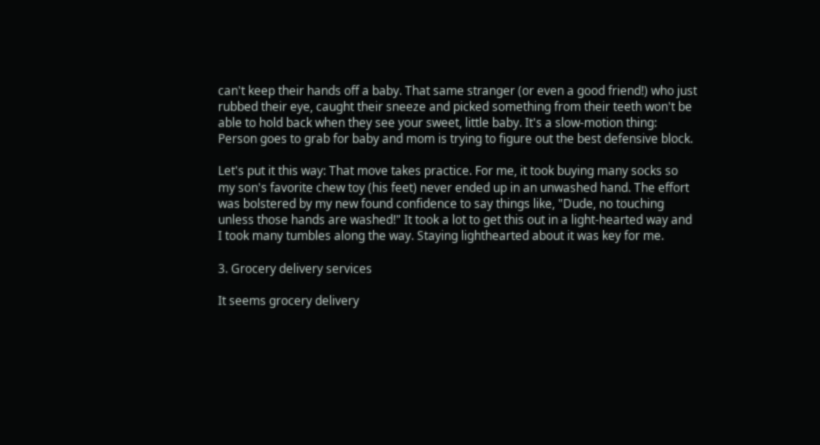can't keep their hands off a baby. That same stranger (or even a good friend!) who just rubbed their eye, caught their sneeze and picked something from their teeth won't be able to hold back when they see your sweet, little baby. It's a slow-motion thing: Person goes to grab for baby and mom is trying to figure out the best defensive block.

Let's put it this way: That move takes practice. For me, it took buying many socks so my son's favorite chew toy (his feet) never ended up in an unwashed hand. The effort was bolstered by my new found confidence to say things like, "Dude, no touching unless those hands are washed!" It took a lot to get this out in a light-hearted way and I took many tumbles along the way. Staying lighthearted about it was key for me.

3. Grocery delivery services

It seems grocery delivery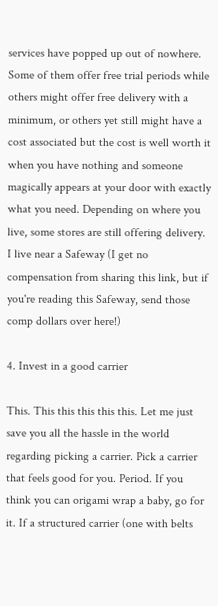services have popped up out of nowhere. Some of them offer free trial periods while others might offer free delivery with a minimum, or others yet still might have a cost associated but the cost is well worth it when you have nothing and someone magically appears at your door with exactly what you need. Depending on where you live, some stores are still offering delivery. I live near a Safeway (I get no compensation from sharing this link, but if you're reading this Safeway, send those comp dollars over here!)

4. Invest in a good carrier

This. This this this this this. Let me just save you all the hassle in the world regarding picking a carrier. Pick a carrier that feels good for you. Period. If you think you can origami wrap a baby, go for it. If a structured carrier (one with belts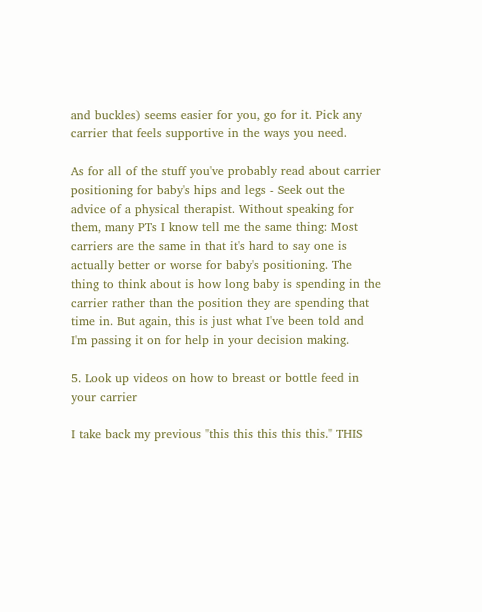and buckles) seems easier for you, go for it. Pick any carrier that feels supportive in the ways you need.

As for all of the stuff you've probably read about carrier positioning for baby's hips and legs - Seek out the advice of a physical therapist. Without speaking for them, many PTs I know tell me the same thing: Most carriers are the same in that it's hard to say one is actually better or worse for baby's positioning. The thing to think about is how long baby is spending in the carrier rather than the position they are spending that time in. But again, this is just what I've been told and I'm passing it on for help in your decision making.

5. Look up videos on how to breast or bottle feed in your carrier

I take back my previous "this this this this this." THIS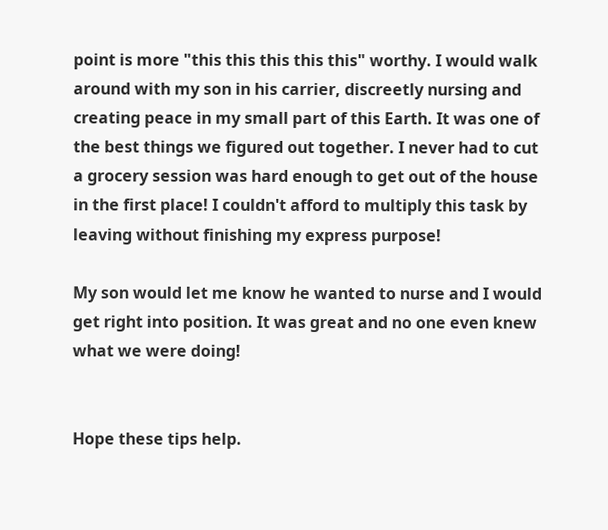point is more "this this this this this" worthy. I would walk around with my son in his carrier, discreetly nursing and creating peace in my small part of this Earth. It was one of the best things we figured out together. I never had to cut a grocery session was hard enough to get out of the house in the first place! I couldn't afford to multiply this task by leaving without finishing my express purpose!

My son would let me know he wanted to nurse and I would get right into position. It was great and no one even knew what we were doing!


Hope these tips help.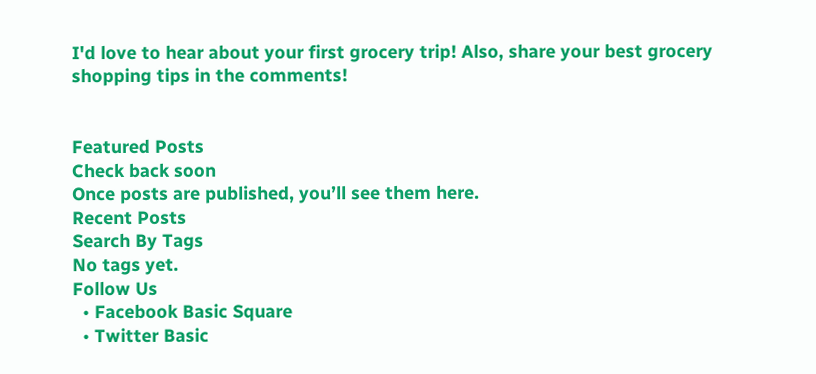I'd love to hear about your first grocery trip! Also, share your best grocery shopping tips in the comments!


Featured Posts
Check back soon
Once posts are published, you’ll see them here.
Recent Posts
Search By Tags
No tags yet.
Follow Us
  • Facebook Basic Square
  • Twitter Basic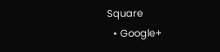Square
  • Google+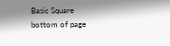Basic Square
bottom of page